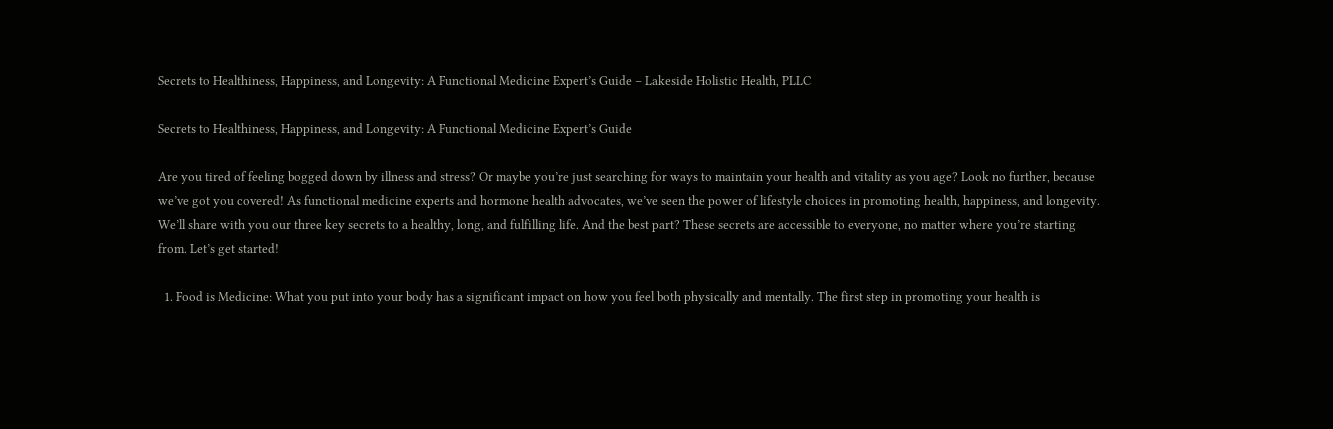Secrets to Healthiness, Happiness, and Longevity: A Functional Medicine Expert’s Guide – Lakeside Holistic Health, PLLC

Secrets to Healthiness, Happiness, and Longevity: A Functional Medicine Expert’s Guide

Are you tired of feeling bogged down by illness and stress? Or maybe you’re just searching for ways to maintain your health and vitality as you age? Look no further, because we’ve got you covered! As functional medicine experts and hormone health advocates, we’ve seen the power of lifestyle choices in promoting health, happiness, and longevity. We’ll share with you our three key secrets to a healthy, long, and fulfilling life. And the best part? These secrets are accessible to everyone, no matter where you’re starting from. Let’s get started!

  1. Food is Medicine: What you put into your body has a significant impact on how you feel both physically and mentally. The first step in promoting your health is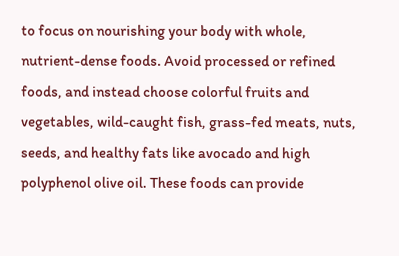to focus on nourishing your body with whole, nutrient-dense foods. Avoid processed or refined foods, and instead choose colorful fruits and vegetables, wild-caught fish, grass-fed meats, nuts, seeds, and healthy fats like avocado and high polyphenol olive oil. These foods can provide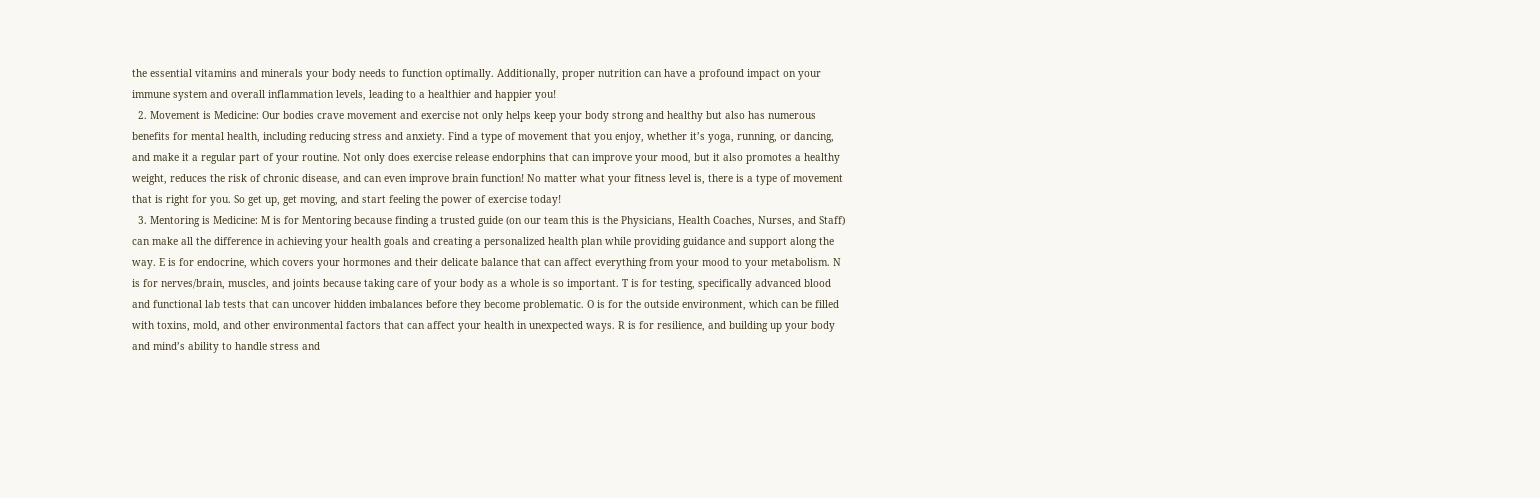the essential vitamins and minerals your body needs to function optimally. Additionally, proper nutrition can have a profound impact on your immune system and overall inflammation levels, leading to a healthier and happier you!
  2. Movement is Medicine: Our bodies crave movement and exercise not only helps keep your body strong and healthy but also has numerous benefits for mental health, including reducing stress and anxiety. Find a type of movement that you enjoy, whether it’s yoga, running, or dancing, and make it a regular part of your routine. Not only does exercise release endorphins that can improve your mood, but it also promotes a healthy weight, reduces the risk of chronic disease, and can even improve brain function! No matter what your fitness level is, there is a type of movement that is right for you. So get up, get moving, and start feeling the power of exercise today!
  3. Mentoring is Medicine: M is for Mentoring because finding a trusted guide (on our team this is the Physicians, Health Coaches, Nurses, and Staff) can make all the difference in achieving your health goals and creating a personalized health plan while providing guidance and support along the way. E is for endocrine, which covers your hormones and their delicate balance that can affect everything from your mood to your metabolism. N is for nerves/brain, muscles, and joints because taking care of your body as a whole is so important. T is for testing, specifically advanced blood and functional lab tests that can uncover hidden imbalances before they become problematic. O is for the outside environment, which can be filled with toxins, mold, and other environmental factors that can affect your health in unexpected ways. R is for resilience, and building up your body and mind’s ability to handle stress and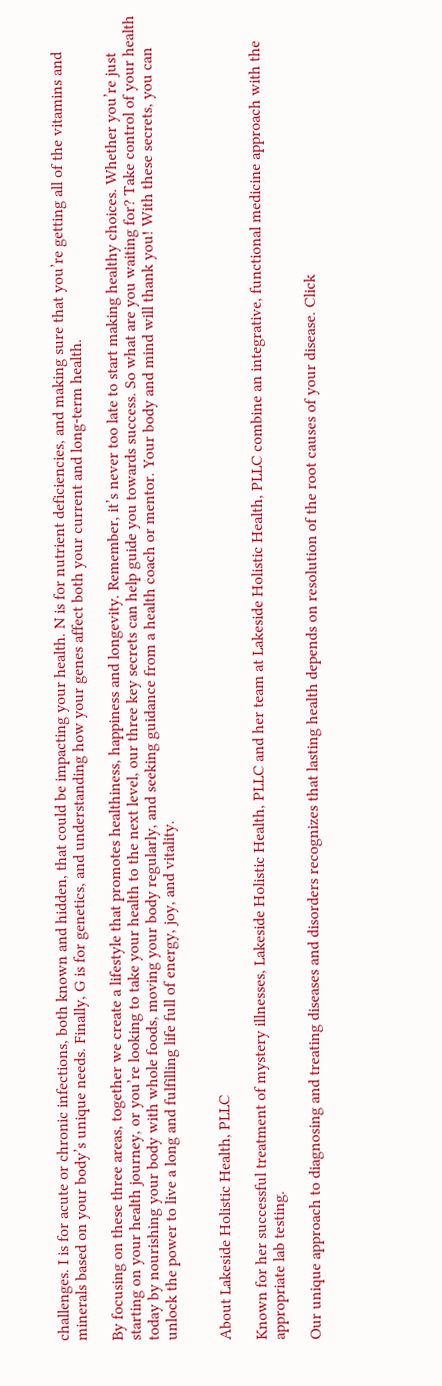challenges. I is for acute or chronic infections, both known and hidden, that could be impacting your health. N is for nutrient deficiencies, and making sure that you’re getting all of the vitamins and minerals based on your body’s unique needs. Finally, G is for genetics, and understanding how your genes affect both your current and long-term health.

By focusing on these three areas, together we create a lifestyle that promotes healthiness, happiness and longevity. Remember, it’s never too late to start making healthy choices. Whether you’re just starting on your health journey, or you’re looking to take your health to the next level, our three key secrets can help guide you towards success. So what are you waiting for? Take control of your health today by nourishing your body with whole foods, moving your body regularly, and seeking guidance from a health coach or mentor. Your body and mind will thank you! With these secrets, you can unlock the power to live a long and fulfilling life full of energy, joy, and vitality.


About Lakeside Holistic Health, PLLC

Known for her successful treatment of mystery illnesses, Lakeside Holistic Health, PLLC and her team at Lakeside Holistic Health, PLLC combine an integrative, functional medicine approach with the appropriate lab testing.

Our unique approach to diagnosing and treating diseases and disorders recognizes that lasting health depends on resolution of the root causes of your disease. Click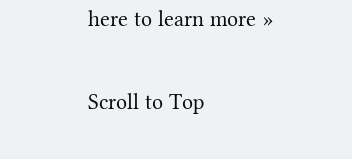here to learn more »

Scroll to Top